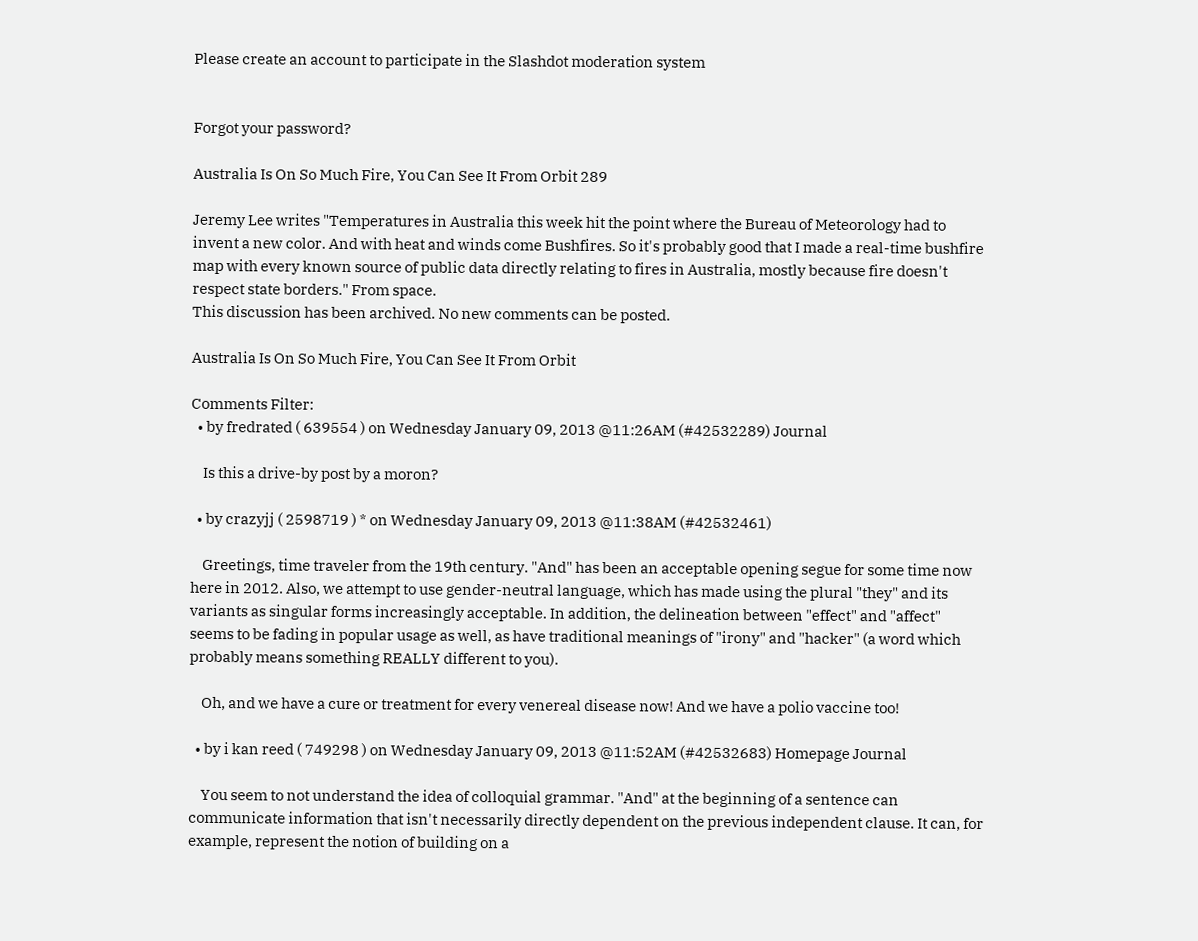Please create an account to participate in the Slashdot moderation system


Forgot your password?

Australia Is On So Much Fire, You Can See It From Orbit 289

Jeremy Lee writes "Temperatures in Australia this week hit the point where the Bureau of Meteorology had to invent a new color. And with heat and winds come Bushfires. So it's probably good that I made a real-time bushfire map with every known source of public data directly relating to fires in Australia, mostly because fire doesn't respect state borders." From space.
This discussion has been archived. No new comments can be posted.

Australia Is On So Much Fire, You Can See It From Orbit

Comments Filter:
  • by fredrated ( 639554 ) on Wednesday January 09, 2013 @11:26AM (#42532289) Journal

    Is this a drive-by post by a moron?

  • by crazyjj ( 2598719 ) * on Wednesday January 09, 2013 @11:38AM (#42532461)

    Greetings, time traveler from the 19th century. "And" has been an acceptable opening segue for some time now here in 2012. Also, we attempt to use gender-neutral language, which has made using the plural "they" and its variants as singular forms increasingly acceptable. In addition, the delineation between "effect" and "affect" seems to be fading in popular usage as well, as have traditional meanings of "irony" and "hacker" (a word which probably means something REALLY different to you).

    Oh, and we have a cure or treatment for every venereal disease now! And we have a polio vaccine too!

  • by i kan reed ( 749298 ) on Wednesday January 09, 2013 @11:52AM (#42532683) Homepage Journal

    You seem to not understand the idea of colloquial grammar. "And" at the beginning of a sentence can communicate information that isn't necessarily directly dependent on the previous independent clause. It can, for example, represent the notion of building on a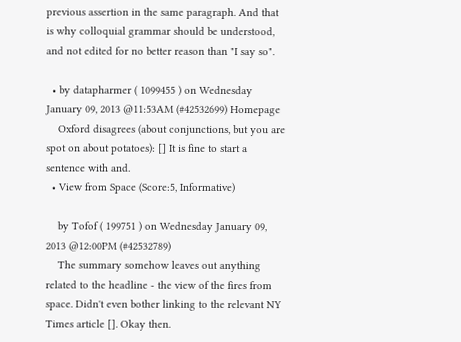previous assertion in the same paragraph. And that is why colloquial grammar should be understood, and not edited for no better reason than "I say so".

  • by datapharmer ( 1099455 ) on Wednesday January 09, 2013 @11:53AM (#42532699) Homepage
    Oxford disagrees (about conjunctions, but you are spot on about potatoes): [] It is fine to start a sentence with and.
  • View from Space (Score:5, Informative)

    by Tofof ( 199751 ) on Wednesday January 09, 2013 @12:00PM (#42532789)
    The summary somehow leaves out anything related to the headline - the view of the fires from space. Didn't even bother linking to the relevant NY Times article []. Okay then.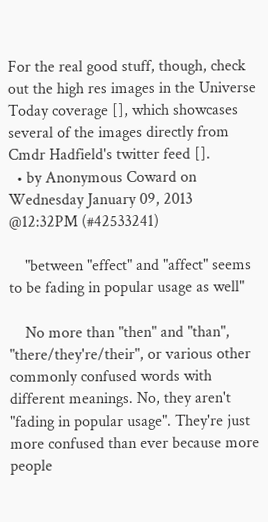For the real good stuff, though, check out the high res images in the Universe Today coverage [], which showcases several of the images directly from Cmdr Hadfield's twitter feed [].
  • by Anonymous Coward on Wednesday January 09, 2013 @12:32PM (#42533241)

    "between "effect" and "affect" seems to be fading in popular usage as well"

    No more than "then" and "than", "there/they're/their", or various other commonly confused words with different meanings. No, they aren't "fading in popular usage". They're just more confused than ever because more people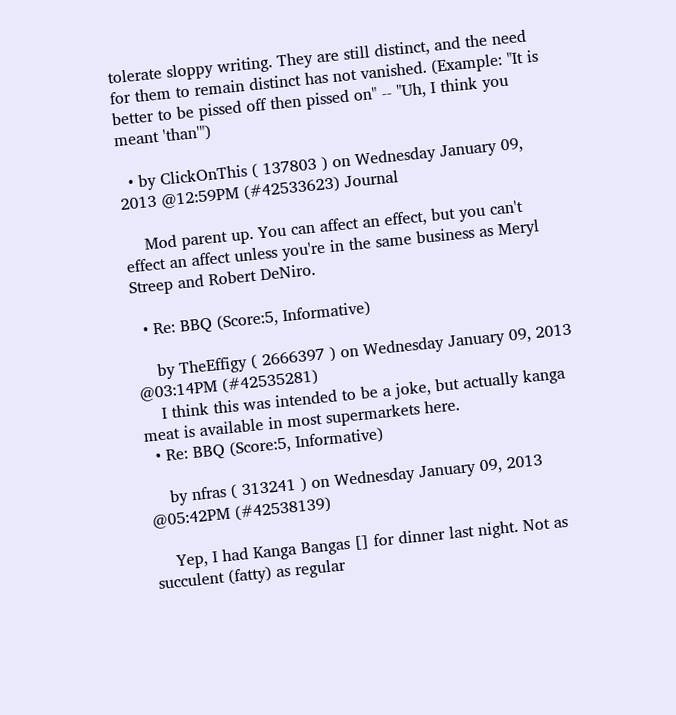tolerate sloppy writing. They are still distinct, and the need for them to remain distinct has not vanished. (Example: "It is better to be pissed off then pissed on" -- "Uh, I think you meant 'than'")

  • by ClickOnThis ( 137803 ) on Wednesday January 09, 2013 @12:59PM (#42533623) Journal

    Mod parent up. You can affect an effect, but you can't effect an affect unless you're in the same business as Meryl Streep and Robert DeNiro.

  • Re: BBQ (Score:5, Informative)

    by TheEffigy ( 2666397 ) on Wednesday January 09, 2013 @03:14PM (#42535281)
    I think this was intended to be a joke, but actually kanga meat is available in most supermarkets here.
  • Re: BBQ (Score:5, Informative)

    by nfras ( 313241 ) on Wednesday January 09, 2013 @05:42PM (#42538139)

    Yep, I had Kanga Bangas [] for dinner last night. Not as succulent (fatty) as regular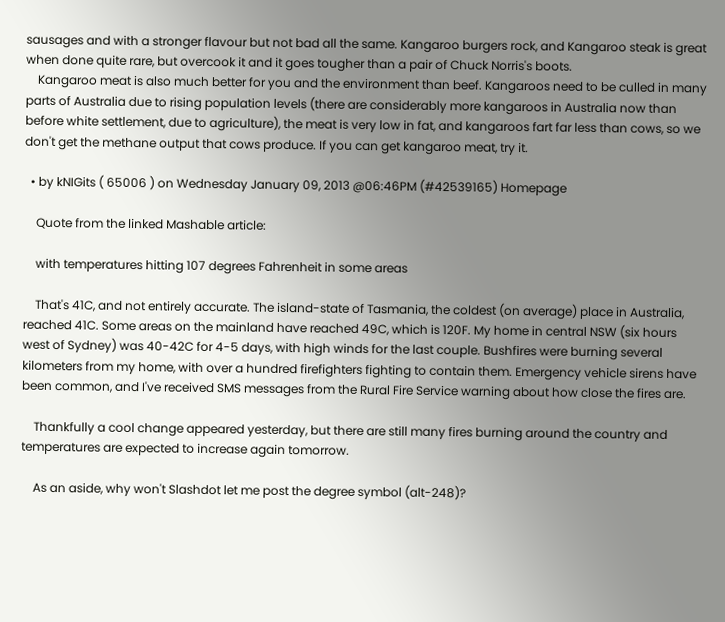sausages and with a stronger flavour but not bad all the same. Kangaroo burgers rock, and Kangaroo steak is great when done quite rare, but overcook it and it goes tougher than a pair of Chuck Norris's boots.
    Kangaroo meat is also much better for you and the environment than beef. Kangaroos need to be culled in many parts of Australia due to rising population levels (there are considerably more kangaroos in Australia now than before white settlement, due to agriculture), the meat is very low in fat, and kangaroos fart far less than cows, so we don't get the methane output that cows produce. If you can get kangaroo meat, try it.

  • by kNIGits ( 65006 ) on Wednesday January 09, 2013 @06:46PM (#42539165) Homepage

    Quote from the linked Mashable article:

    with temperatures hitting 107 degrees Fahrenheit in some areas

    That's 41C, and not entirely accurate. The island-state of Tasmania, the coldest (on average) place in Australia, reached 41C. Some areas on the mainland have reached 49C, which is 120F. My home in central NSW (six hours west of Sydney) was 40-42C for 4-5 days, with high winds for the last couple. Bushfires were burning several kilometers from my home, with over a hundred firefighters fighting to contain them. Emergency vehicle sirens have been common, and I've received SMS messages from the Rural Fire Service warning about how close the fires are.

    Thankfully a cool change appeared yesterday, but there are still many fires burning around the country and temperatures are expected to increase again tomorrow.

    As an aside, why won't Slashdot let me post the degree symbol (alt-248)?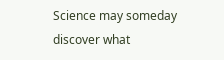Science may someday discover what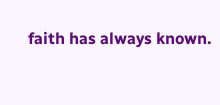faith has always known.